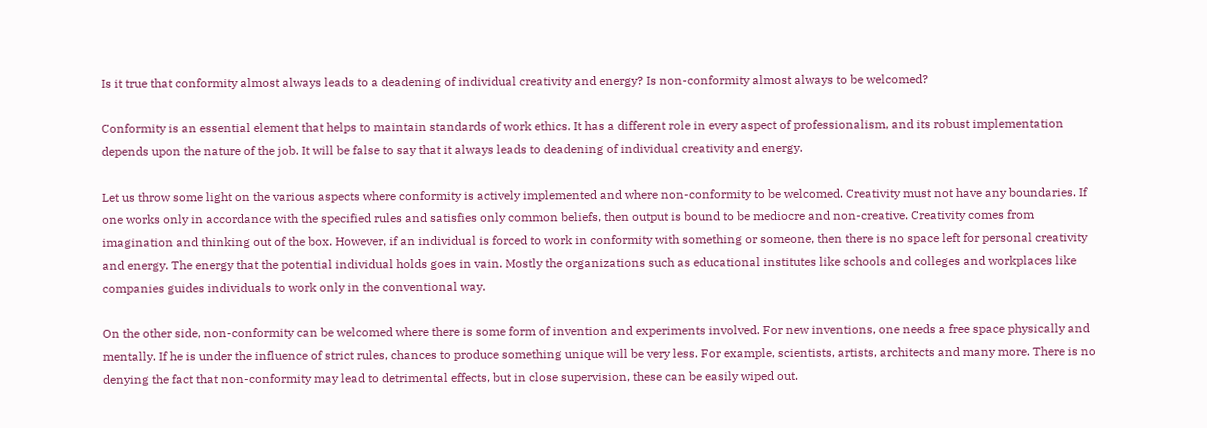Is it true that conformity almost always leads to a deadening of individual creativity and energy? Is non-conformity almost always to be welcomed?

Conformity is an essential element that helps to maintain standards of work ethics. It has a different role in every aspect of professionalism, and its robust implementation depends upon the nature of the job. It will be false to say that it always leads to deadening of individual creativity and energy.

Let us throw some light on the various aspects where conformity is actively implemented and where non-conformity to be welcomed. Creativity must not have any boundaries. If one works only in accordance with the specified rules and satisfies only common beliefs, then output is bound to be mediocre and non-creative. Creativity comes from imagination and thinking out of the box. However, if an individual is forced to work in conformity with something or someone, then there is no space left for personal creativity and energy. The energy that the potential individual holds goes in vain. Mostly the organizations such as educational institutes like schools and colleges and workplaces like companies guides individuals to work only in the conventional way.

On the other side, non-conformity can be welcomed where there is some form of invention and experiments involved. For new inventions, one needs a free space physically and mentally. If he is under the influence of strict rules, chances to produce something unique will be very less. For example, scientists, artists, architects and many more. There is no denying the fact that non-conformity may lead to detrimental effects, but in close supervision, these can be easily wiped out.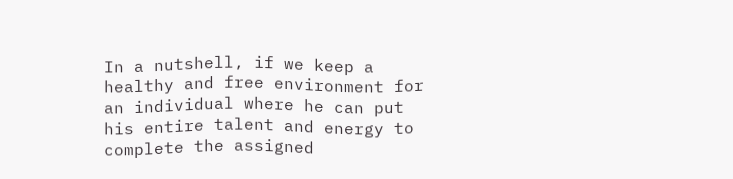In a nutshell, if we keep a healthy and free environment for an individual where he can put his entire talent and energy to complete the assigned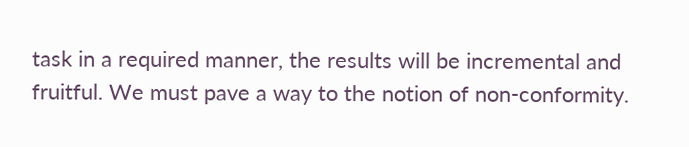task in a required manner, the results will be incremental and fruitful. We must pave a way to the notion of non-conformity.